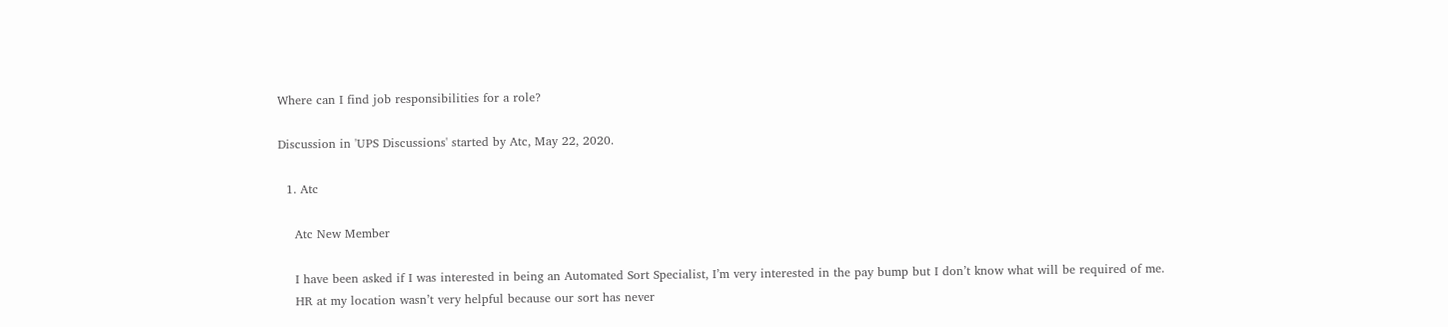Where can I find job responsibilities for a role?

Discussion in 'UPS Discussions' started by Atc, May 22, 2020.

  1. Atc

    Atc New Member

    I have been asked if I was interested in being an Automated Sort Specialist, I’m very interested in the pay bump but I don’t know what will be required of me.
    HR at my location wasn’t very helpful because our sort has never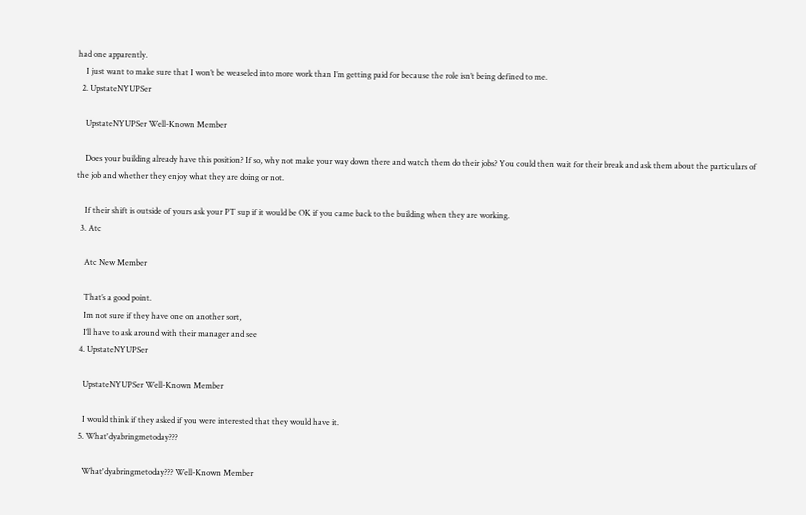had one apparently.
    I just want to make sure that I won’t be weaseled into more work than I’m getting paid for because the role isn’t being defined to me.
  2. UpstateNYUPSer

    UpstateNYUPSer Well-Known Member

    Does your building already have this position? If so, why not make your way down there and watch them do their jobs? You could then wait for their break and ask them about the particulars of the job and whether they enjoy what they are doing or not.

    If their shift is outside of yours ask your PT sup if it would be OK if you came back to the building when they are working.
  3. Atc

    Atc New Member

    That’s a good point.
    Im not sure if they have one on another sort,
    I’ll have to ask around with their manager and see
  4. UpstateNYUPSer

    UpstateNYUPSer Well-Known Member

    I would think if they asked if you were interested that they would have it.
  5. What'dyabringmetoday???

    What'dyabringmetoday??? Well-Known Member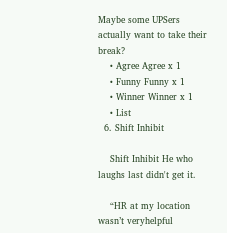Maybe some UPSers actually want to take their break?
    • Agree Agree x 1
    • Funny Funny x 1
    • Winner Winner x 1
    • List
  6. Shift Inhibit

    Shift Inhibit He who laughs last didn't get it.

    “HR at my location wasn’t veryhelpful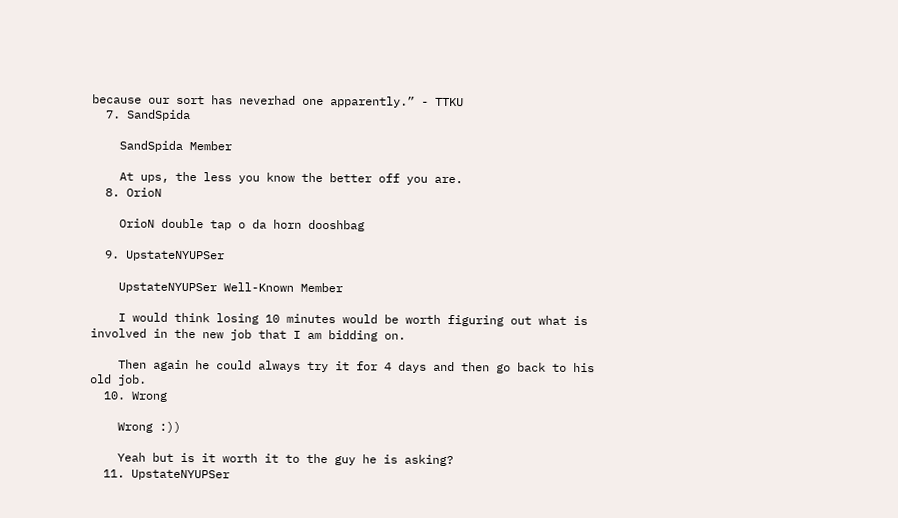because our sort has neverhad one apparently.” - TTKU
  7. SandSpida

    SandSpida Member

    At ups, the less you know the better off you are.
  8. OrioN

    OrioN double tap o da horn dooshbag

  9. UpstateNYUPSer

    UpstateNYUPSer Well-Known Member

    I would think losing 10 minutes would be worth figuring out what is involved in the new job that I am bidding on.

    Then again he could always try it for 4 days and then go back to his old job.
  10. Wrong

    Wrong :))

    Yeah but is it worth it to the guy he is asking?
  11. UpstateNYUPSer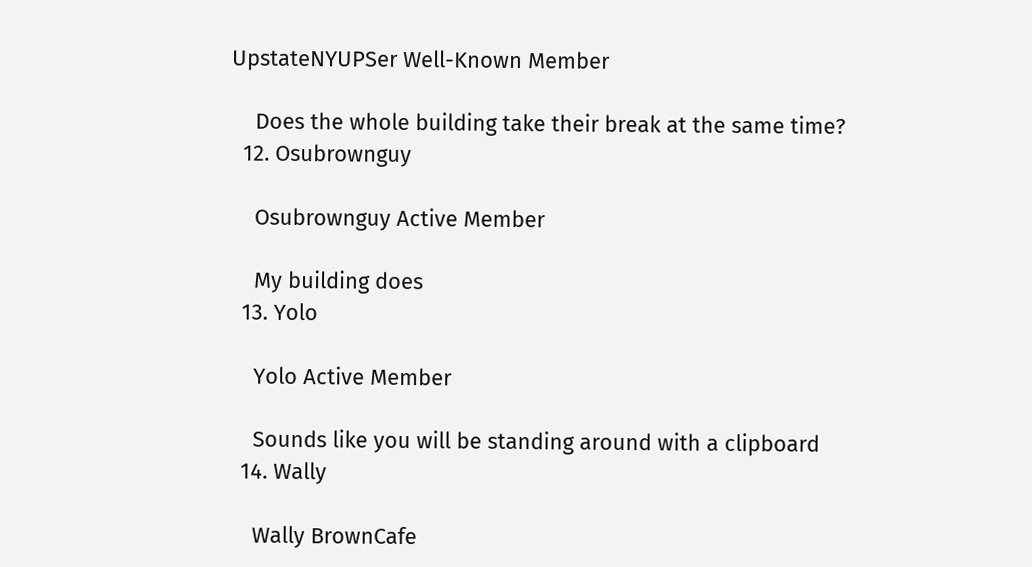UpstateNYUPSer Well-Known Member

    Does the whole building take their break at the same time?
  12. Osubrownguy

    Osubrownguy Active Member

    My building does
  13. Yolo

    Yolo Active Member

    Sounds like you will be standing around with a clipboard
  14. Wally

    Wally BrownCafe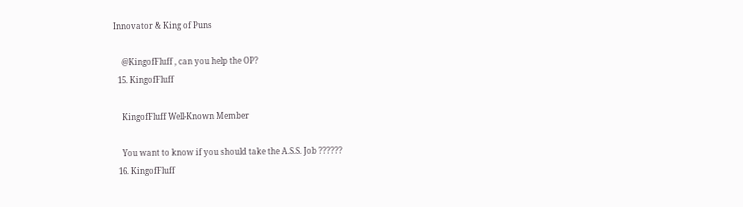Innovator & King of Puns

    @KingofFluff , can you help the OP?
  15. KingofFluff

    KingofFluff Well-Known Member

    You want to know if you should take the A.S.S. Job ??????
  16. KingofFluff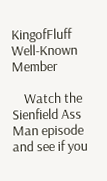KingofFluff Well-Known Member

    Watch the Sienfield Ass Man episode and see if you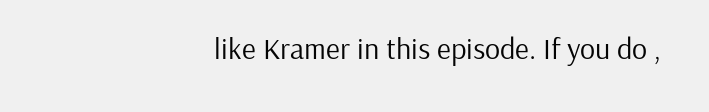like Kramer in this episode. If you do ,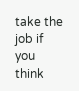take the job if you think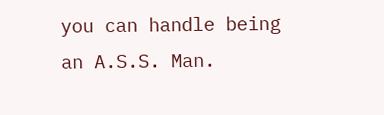you can handle being an A.S.S. Man.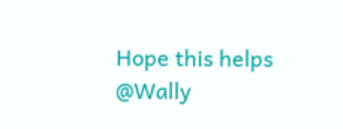Hope this helps @Wally